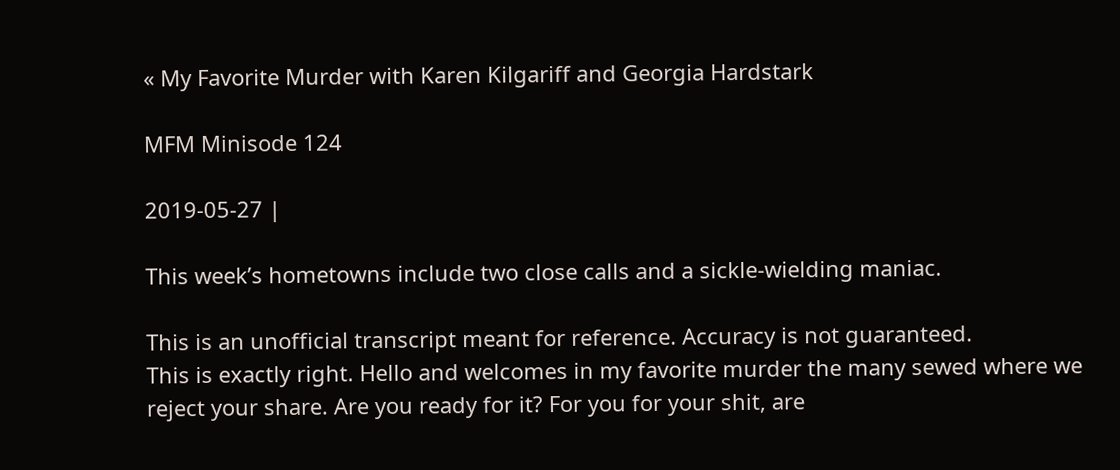« My Favorite Murder with Karen Kilgariff and Georgia Hardstark

MFM Minisode 124

2019-05-27 |

This week’s hometowns include two close calls and a sickle-wielding maniac.

This is an unofficial transcript meant for reference. Accuracy is not guaranteed.
This is exactly right. Hello and welcomes in my favorite murder the many sewed where we reject your share. Are you ready for it? For you for your shit, are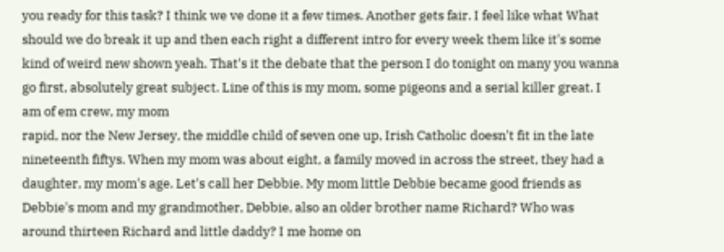you ready for this task? I think we ve done it a few times. Another gets fair. I feel like what What should we do break it up and then each right a different intro for every week them like it's some kind of weird new shown yeah. That's it the debate that the person I do tonight on many you wanna go first, absolutely great subject. Line of this is my mom, some pigeons and a serial killer great. I am of em crew, my mom
rapid, nor the New Jersey, the middle child of seven one up, Irish Catholic doesn't fit in the late nineteenth fiftys. When my mom was about eight, a family moved in across the street, they had a daughter, my mom's age. Let's call her Debbie. My mom little Debbie became good friends as Debbie's mom and my grandmother, Debbie, also an older brother name Richard? Who was around thirteen Richard and little daddy? I me home on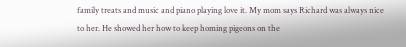family treats and music and piano playing love it. My mom says Richard was always nice to her. He showed her how to keep homing pigeons on the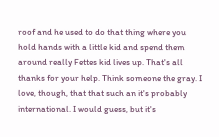roof and he used to do that thing where you hold hands with a little kid and spend them around really Fettes kid lives up. That's all
thanks for your help. Think someone the gray. I love, though, that that such an it's probably international. I would guess, but it's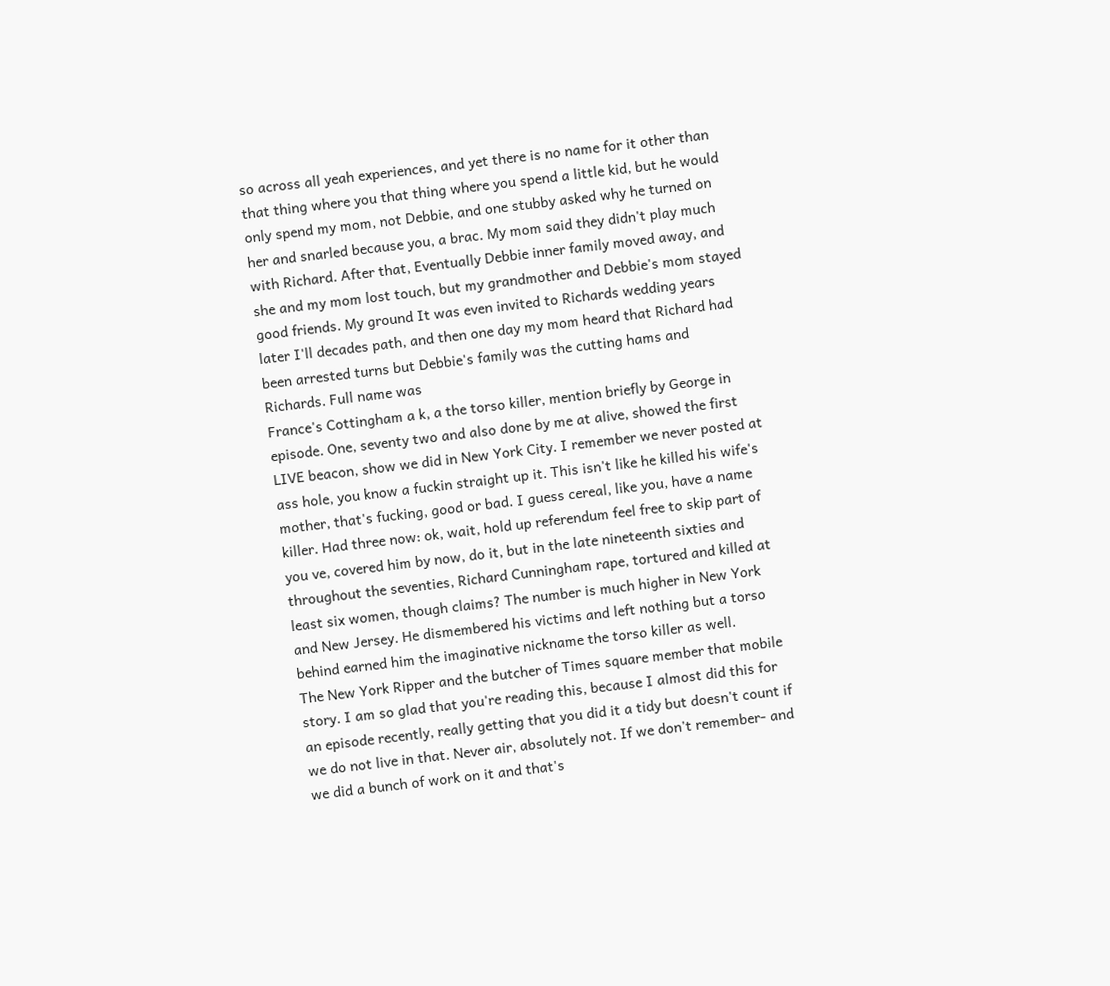so across all yeah experiences, and yet there is no name for it other than that thing where you that thing where you spend a little kid, but he would only spend my mom, not Debbie, and one stubby asked why he turned on her and snarled because you, a brac. My mom said they didn't play much with Richard. After that, Eventually Debbie inner family moved away, and she and my mom lost touch, but my grandmother and Debbie's mom stayed good friends. My ground It was even invited to Richards wedding years later I'll decades path, and then one day my mom heard that Richard had been arrested turns but Debbie's family was the cutting hams and Richards. Full name was
France's Cottingham a k, a the torso killer, mention briefly by George in episode. One, seventy two and also done by me at alive, showed the first LIVE beacon, show we did in New York City. I remember we never posted at ass hole, you know a fuckin straight up it. This isn't like he killed his wife's mother, that's fucking, good or bad. I guess cereal, like you, have a name killer. Had three now: ok, wait, hold up referendum feel free to skip part of you ve, covered him by now, do it, but in the late nineteenth sixties and throughout the seventies, Richard Cunningham rape, tortured and killed at least six women, though claims? The number is much higher in New York and New Jersey. He dismembered his victims and left nothing but a torso behind earned him the imaginative nickname the torso killer as well.
The New York Ripper and the butcher of Times square member that mobile story. I am so glad that you're reading this, because I almost did this for an episode recently, really getting that you did it a tidy but doesn't count if we do not live in that. Never air, absolutely not. If we don't remember- and we did a bunch of work on it and that's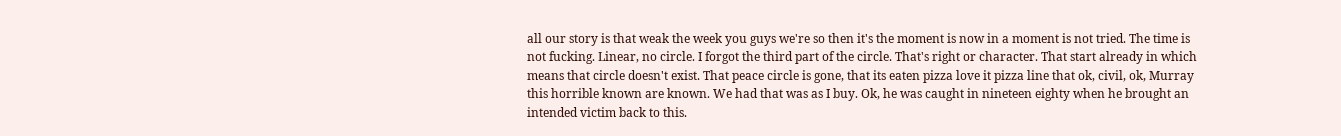all our story is that weak the week you guys we're so then it's the moment is now in a moment is not tried. The time is not fucking. Linear, no circle. I forgot the third part of the circle. That's right or character. That start already in which means that circle doesn't exist. That peace circle is gone, that its eaten pizza love it pizza line that ok, civil, ok, Murray this horrible known are known. We had that was as I buy. Ok, he was caught in nineteen eighty when he brought an intended victim back to this.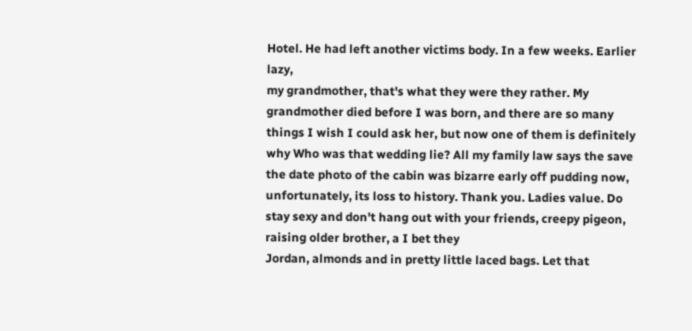Hotel. He had left another victims body. In a few weeks. Earlier lazy,
my grandmother, that's what they were they rather. My grandmother died before I was born, and there are so many things I wish I could ask her, but now one of them is definitely why Who was that wedding lie? All my family law says the save the date photo of the cabin was bizarre early off pudding now, unfortunately, its loss to history. Thank you. Ladies value. Do stay sexy and don't hang out with your friends, creepy pigeon, raising older brother, a I bet they
Jordan, almonds and in pretty little laced bags. Let that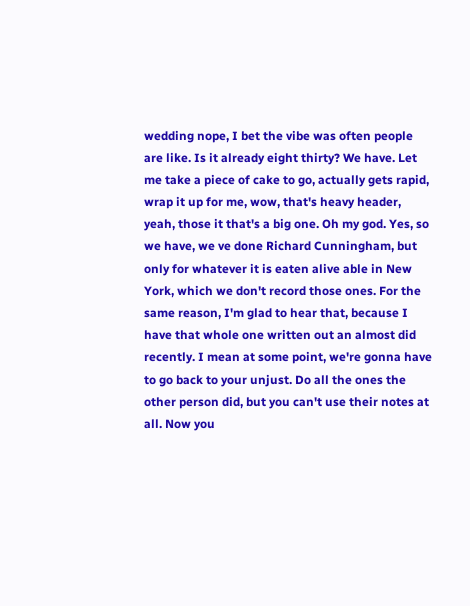wedding nope, I bet the vibe was often people are like. Is it already eight thirty? We have. Let me take a piece of cake to go, actually gets rapid, wrap it up for me, wow, that's heavy header, yeah, those it that's a big one. Oh my god. Yes, so we have, we ve done Richard Cunningham, but only for whatever it is eaten alive able in New York, which we don't record those ones. For the same reason, I'm glad to hear that, because I have that whole one written out an almost did recently. I mean at some point, we're gonna have to go back to your unjust. Do all the ones the other person did, but you can't use their notes at all. Now you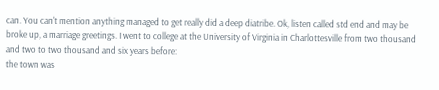can. You can't mention anything managed to get really did a deep diatribe. Ok, listen called std end and may be broke up, a marriage greetings. I went to college at the University of Virginia in Charlottesville from two thousand and two to two thousand and six years before:
the town was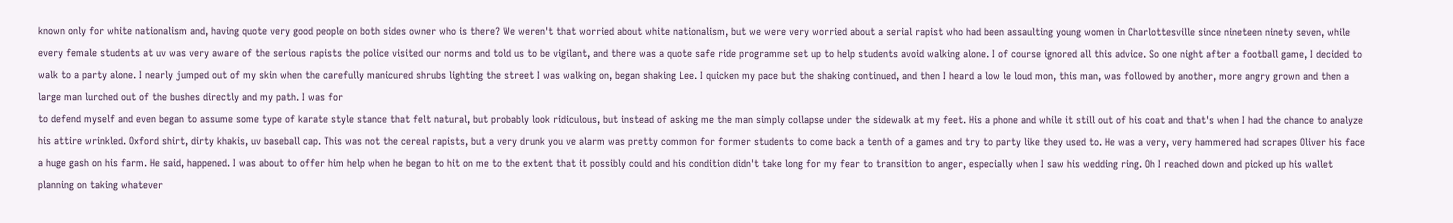known only for white nationalism and, having quote very good people on both sides owner who is there? We weren't that worried about white nationalism, but we were very worried about a serial rapist who had been assaulting young women in Charlottesville since nineteen ninety seven, while every female students at uv was very aware of the serious rapists the police visited our norms and told us to be vigilant, and there was a quote safe ride programme set up to help students avoid walking alone. I of course ignored all this advice. So one night after a football game, I decided to walk to a party alone. I nearly jumped out of my skin when the carefully manicured shrubs lighting the street I was walking on, began shaking Lee. I quicken my pace but the shaking continued, and then I heard a low le loud mon, this man, was followed by another, more angry grown and then a large man lurched out of the bushes directly and my path. I was for
to defend myself and even began to assume some type of karate style stance that felt natural, but probably look ridiculous, but instead of asking me the man simply collapse under the sidewalk at my feet. His a phone and while it still out of his coat and that's when I had the chance to analyze his attire wrinkled. Oxford shirt, dirty khakis, uv baseball cap. This was not the cereal rapists, but a very drunk you ve alarm was pretty common for former students to come back a tenth of a games and try to party like they used to. He was a very, very hammered had scrapes Oliver his face a huge gash on his farm. He said, happened. I was about to offer him help when he began to hit on me to the extent that it possibly could and his condition didn't take long for my fear to transition to anger, especially when I saw his wedding ring. Oh I reached down and picked up his wallet planning on taking whatever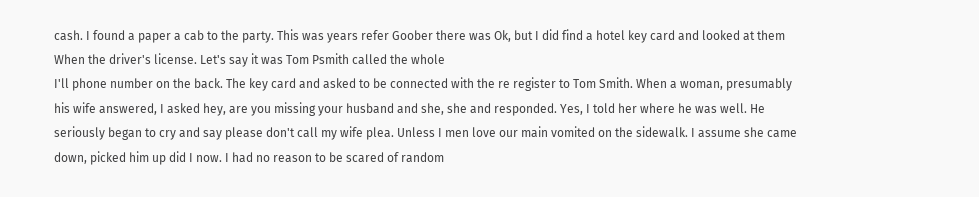cash. I found a paper a cab to the party. This was years refer Goober there was Ok, but I did find a hotel key card and looked at them When the driver's license. Let's say it was Tom Psmith called the whole
I'll phone number on the back. The key card and asked to be connected with the re register to Tom Smith. When a woman, presumably his wife answered, I asked hey, are you missing your husband and she, she and responded. Yes, I told her where he was well. He seriously began to cry and say please don't call my wife plea. Unless I men love our main vomited on the sidewalk. I assume she came down, picked him up did I now. I had no reason to be scared of random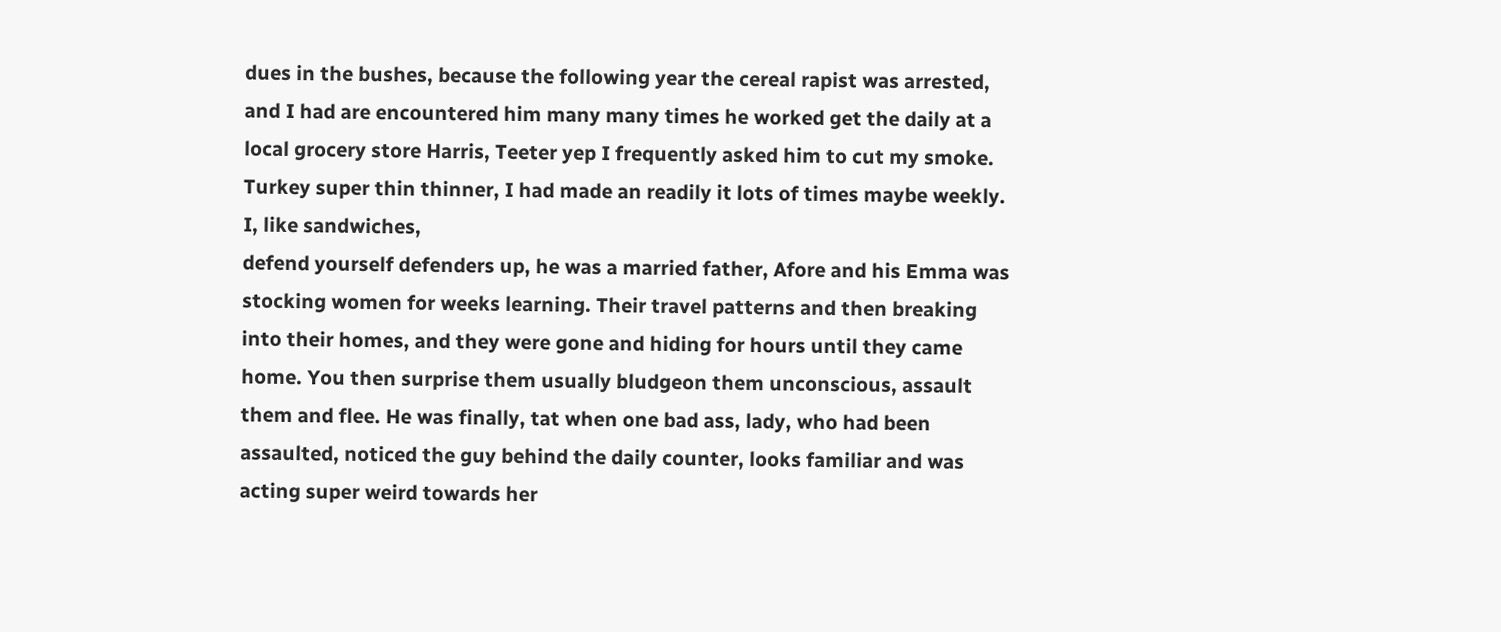dues in the bushes, because the following year the cereal rapist was arrested, and I had are encountered him many many times he worked get the daily at a local grocery store Harris, Teeter yep I frequently asked him to cut my smoke. Turkey super thin thinner, I had made an readily it lots of times maybe weekly. I, like sandwiches,
defend yourself defenders up, he was a married father, Afore and his Emma was stocking women for weeks learning. Their travel patterns and then breaking into their homes, and they were gone and hiding for hours until they came home. You then surprise them usually bludgeon them unconscious, assault them and flee. He was finally, tat when one bad ass, lady, who had been assaulted, noticed the guy behind the daily counter, looks familiar and was acting super weird towards her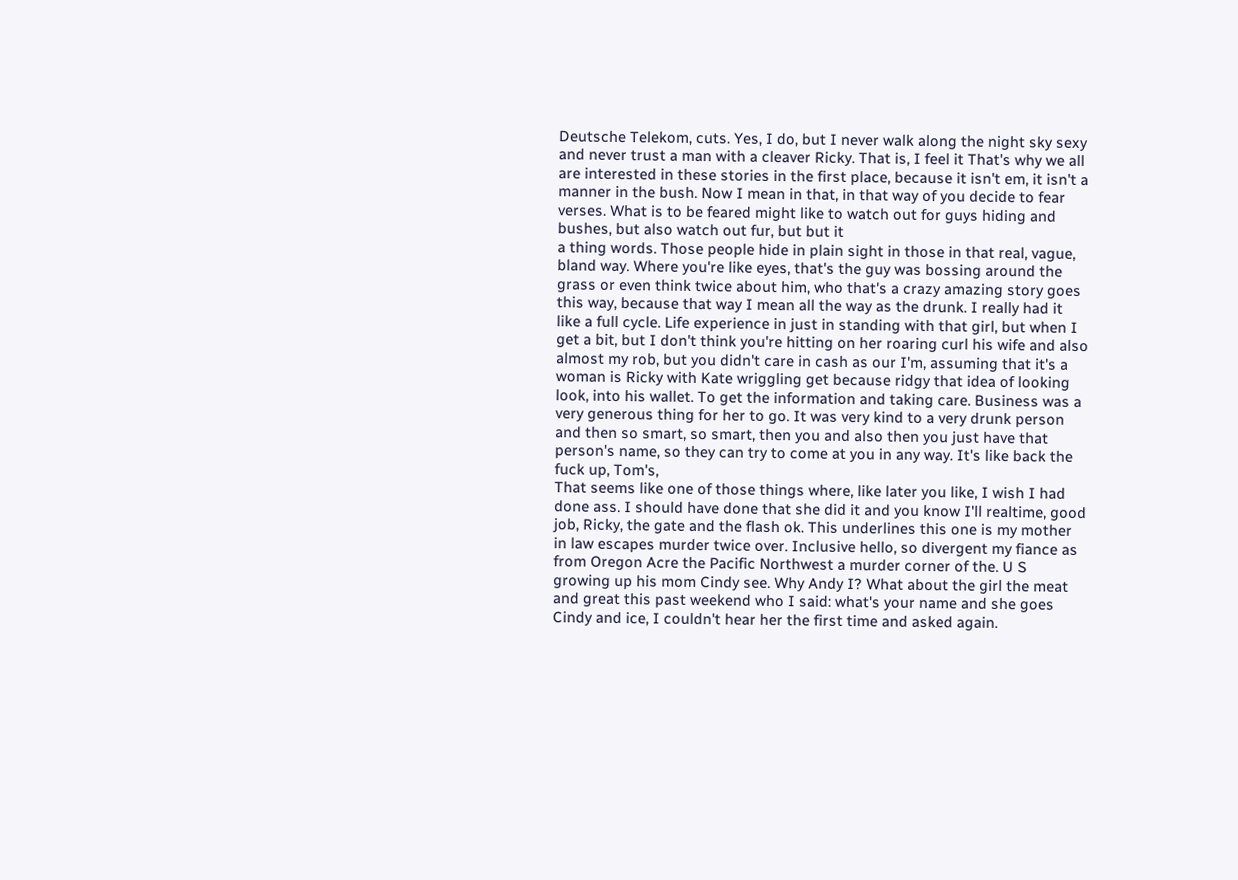Deutsche Telekom, cuts. Yes, I do, but I never walk along the night sky sexy and never trust a man with a cleaver Ricky. That is, I feel it That's why we all are interested in these stories in the first place, because it isn't em, it isn't a manner in the bush. Now I mean in that, in that way of you decide to fear verses. What is to be feared might like to watch out for guys hiding and bushes, but also watch out fur, but but it
a thing words. Those people hide in plain sight in those in that real, vague, bland way. Where you're like eyes, that's the guy was bossing around the grass or even think twice about him, who that's a crazy amazing story goes this way, because that way I mean all the way as the drunk. I really had it like a full cycle. Life experience in just in standing with that girl, but when I get a bit, but I don't think you're hitting on her roaring curl his wife and also almost my rob, but you didn't care in cash as our I'm, assuming that it's a woman is Ricky with Kate wriggling get because ridgy that idea of looking look, into his wallet. To get the information and taking care. Business was a very generous thing for her to go. It was very kind to a very drunk person and then so smart, so smart, then you and also then you just have that person's name, so they can try to come at you in any way. It's like back the fuck up, Tom's,
That seems like one of those things where, like later you like, I wish I had done ass. I should have done that she did it and you know I'll realtime, good job, Ricky, the gate and the flash ok. This underlines this one is my mother in law escapes murder twice over. Inclusive hello, so divergent my fiance as from Oregon Acre the Pacific Northwest a murder corner of the. U S growing up his mom Cindy see. Why Andy I? What about the girl the meat and great this past weekend who I said: what's your name and she goes Cindy and ice, I couldn't hear her the first time and asked again.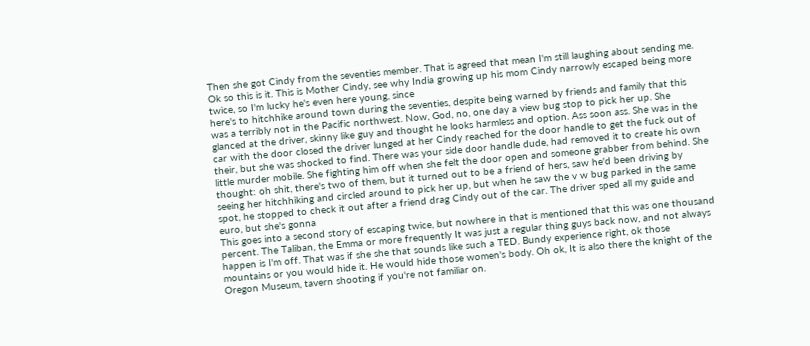Then she got Cindy from the seventies member. That is agreed that mean I'm still laughing about sending me. Ok so this is it. This is Mother Cindy, see why India growing up his mom Cindy narrowly escaped being more twice, so I'm lucky he's even here young, since
here's to hitchhike around town during the seventies, despite being warned by friends and family that this was a terribly not in the Pacific northwest. Now, God, no, one day a view bug stop to pick her up. She glanced at the driver, skinny like guy and thought he looks harmless and option. Ass soon ass. She was in the car with the door closed the driver lunged at her Cindy reached for the door handle to get the fuck out of their, but she was shocked to find. There was your side door handle dude, had removed it to create his own little murder mobile. She fighting him off when she felt the door open and someone grabber from behind. She thought: oh shit, there's two of them, but it turned out to be a friend of hers, saw he'd been driving by seeing her hitchhiking and circled around to pick her up, but when he saw the v w bug parked in the same spot, he stopped to check it out after a friend drag Cindy out of the car. The driver sped all my guide and euro, but she's gonna
This goes into a second story of escaping twice, but nowhere in that is mentioned that this was one thousand percent. The Taliban, the Emma or more frequently It was just a regular thing guys back now, and not always happen is I'm off. That was if she she that sounds like such a TED. Bundy experience right, ok those mountains or you would hide it. He would hide those women's body. Oh ok, It is also there the knight of the Oregon Museum, tavern shooting if you're not familiar on.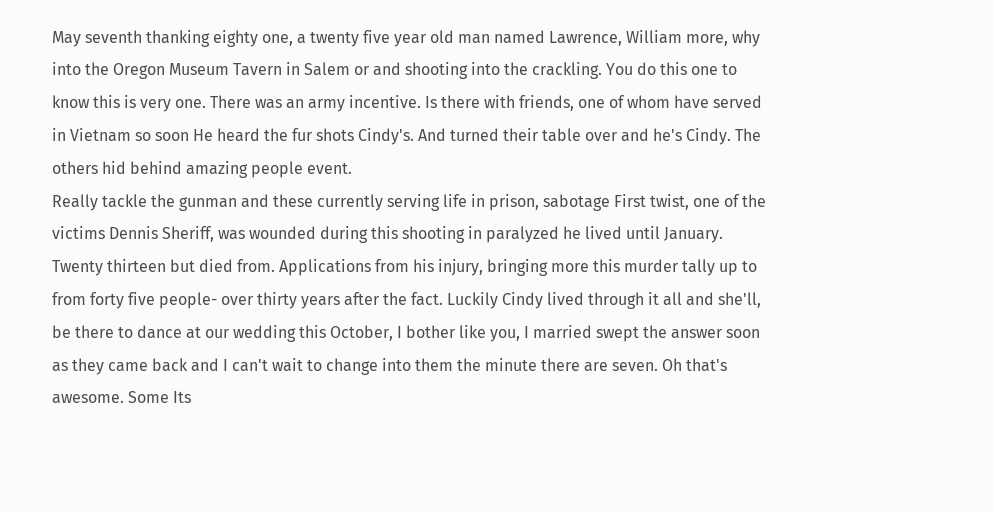May seventh thanking eighty one, a twenty five year old man named Lawrence, William more, why into the Oregon Museum Tavern in Salem or and shooting into the crackling. You do this one to know this is very one. There was an army incentive. Is there with friends, one of whom have served in Vietnam so soon He heard the fur shots Cindy's. And turned their table over and he's Cindy. The others hid behind amazing people event.
Really tackle the gunman and these currently serving life in prison, sabotage First twist, one of the victims Dennis Sheriff, was wounded during this shooting in paralyzed he lived until January. Twenty thirteen but died from. Applications from his injury, bringing more this murder tally up to from forty five people- over thirty years after the fact. Luckily Cindy lived through it all and she'll, be there to dance at our wedding this October, I bother like you, I married swept the answer soon as they came back and I can't wait to change into them the minute there are seven. Oh that's awesome. Some Its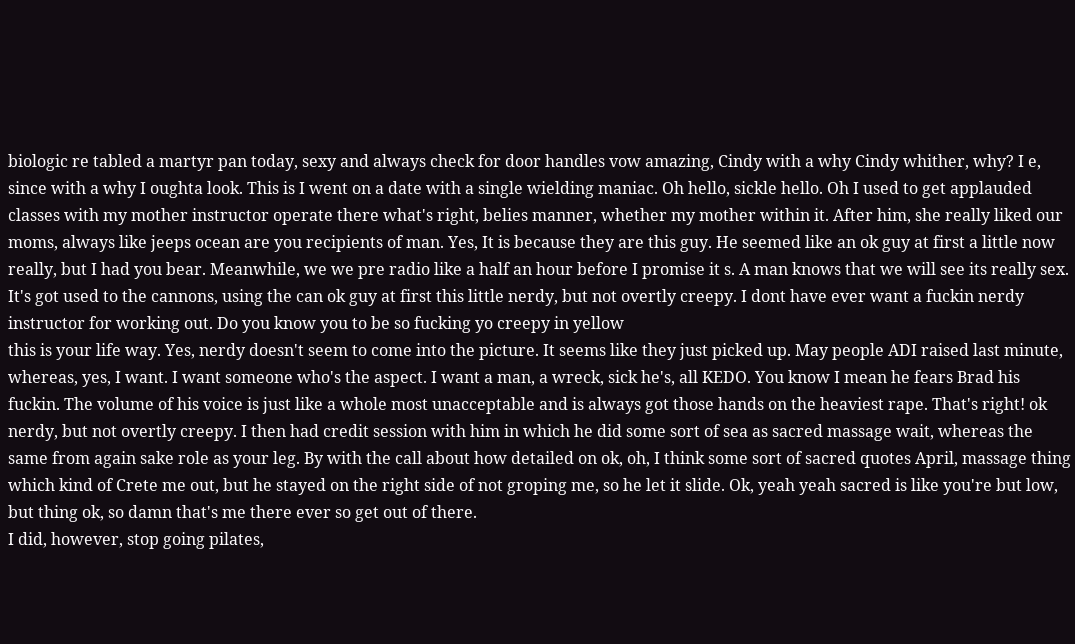biologic re tabled a martyr pan today, sexy and always check for door handles vow amazing, Cindy with a why Cindy whither, why? I e, since with a why I oughta look. This is I went on a date with a single wielding maniac. Oh hello, sickle hello. Oh I used to get applauded
classes with my mother instructor operate there what's right, belies manner, whether my mother within it. After him, she really liked our moms, always like jeeps ocean are you recipients of man. Yes, It is because they are this guy. He seemed like an ok guy at first a little now really, but I had you bear. Meanwhile, we we pre radio like a half an hour before I promise it s. A man knows that we will see its really sex. It's got used to the cannons, using the can ok guy at first this little nerdy, but not overtly creepy. I dont have ever want a fuckin nerdy instructor for working out. Do you know you to be so fucking yo creepy in yellow
this is your life way. Yes, nerdy doesn't seem to come into the picture. It seems like they just picked up. May people ADI raised last minute, whereas, yes, I want. I want someone who's the aspect. I want a man, a wreck, sick he's, all KEDO. You know I mean he fears Brad his fuckin. The volume of his voice is just like a whole most unacceptable and is always got those hands on the heaviest rape. That's right! ok nerdy, but not overtly creepy. I then had credit session with him in which he did some sort of sea as sacred massage wait, whereas the same from again sake role as your leg. By with the call about how detailed on ok, oh, I think some sort of sacred quotes April, massage thing which kind of Crete me out, but he stayed on the right side of not groping me, so he let it slide. Ok, yeah yeah sacred is like you're but low, but thing ok, so damn that's me there ever so get out of there.
I did, however, stop going pilates,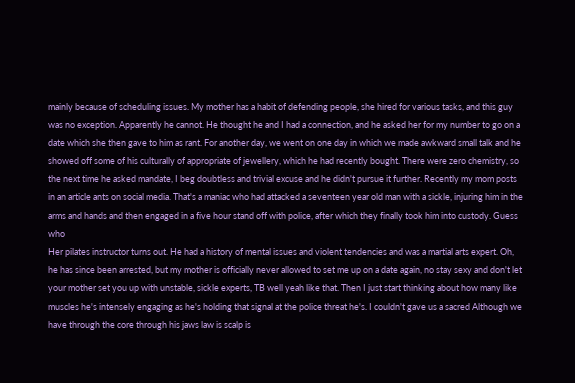mainly because of scheduling issues. My mother has a habit of defending people, she hired for various tasks, and this guy was no exception. Apparently he cannot. He thought he and I had a connection, and he asked her for my number to go on a date which she then gave to him as rant. For another day, we went on one day in which we made awkward small talk and he showed off some of his culturally of appropriate of jewellery, which he had recently bought. There were zero chemistry, so the next time he asked mandate, I beg doubtless and trivial excuse and he didn't pursue it further. Recently my mom posts in an article ants on social media. That's a maniac who had attacked a seventeen year old man with a sickle, injuring him in the arms and hands and then engaged in a five hour stand off with police, after which they finally took him into custody. Guess who
Her pilates instructor turns out. He had a history of mental issues and violent tendencies and was a martial arts expert. Oh, he has since been arrested, but my mother is officially never allowed to set me up on a date again, no stay sexy and don't let your mother set you up with unstable, sickle experts, TB well yeah like that. Then I just start thinking about how many like muscles he's intensely engaging as he's holding that signal at the police threat he's. I couldn't gave us a sacred Although we have through the core through his jaws law is scalp is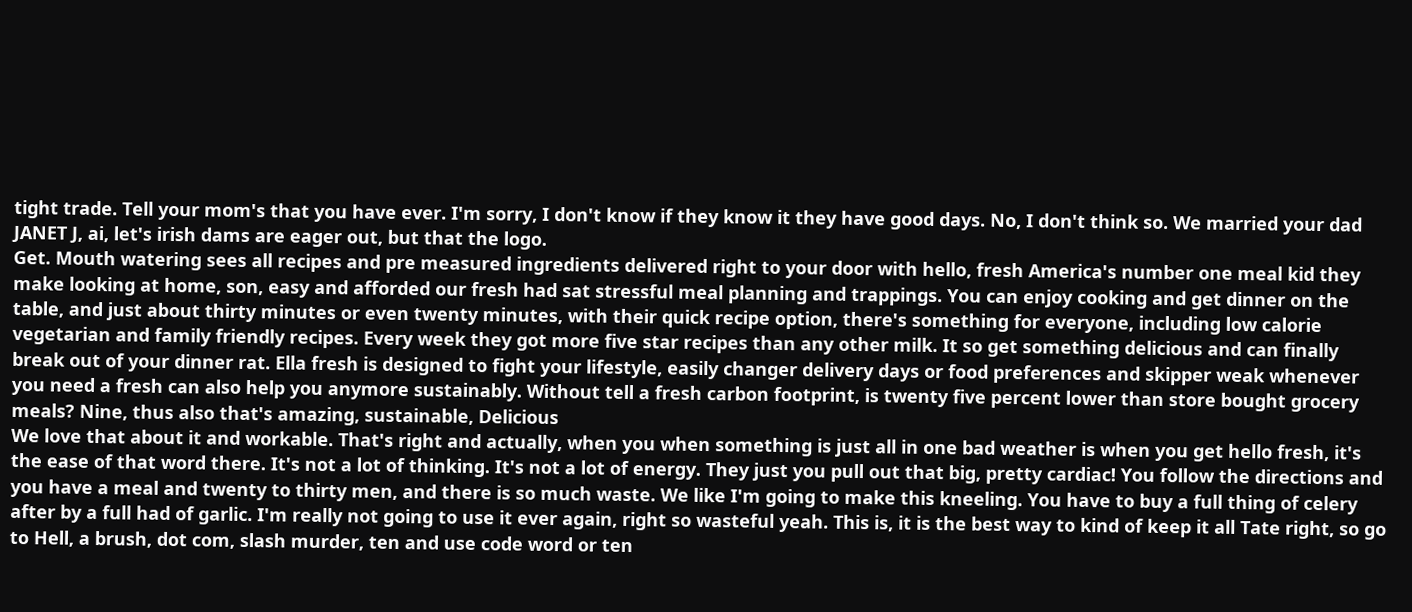tight trade. Tell your mom's that you have ever. I'm sorry, I don't know if they know it they have good days. No, I don't think so. We married your dad JANET J, ai, let's irish dams are eager out, but that the logo.
Get. Mouth watering sees all recipes and pre measured ingredients delivered right to your door with hello, fresh America's number one meal kid they make looking at home, son, easy and afforded our fresh had sat stressful meal planning and trappings. You can enjoy cooking and get dinner on the table, and just about thirty minutes or even twenty minutes, with their quick recipe option, there's something for everyone, including low calorie vegetarian and family friendly recipes. Every week they got more five star recipes than any other milk. It so get something delicious and can finally break out of your dinner rat. Ella fresh is designed to fight your lifestyle, easily changer delivery days or food preferences and skipper weak whenever you need a fresh can also help you anymore sustainably. Without tell a fresh carbon footprint, is twenty five percent lower than store bought grocery meals? Nine, thus also that's amazing, sustainable, Delicious
We love that about it and workable. That's right and actually, when you when something is just all in one bad weather is when you get hello fresh, it's the ease of that word there. It's not a lot of thinking. It's not a lot of energy. They just you pull out that big, pretty cardiac! You follow the directions and you have a meal and twenty to thirty men, and there is so much waste. We like I'm going to make this kneeling. You have to buy a full thing of celery after by a full had of garlic. I'm really not going to use it ever again, right so wasteful yeah. This is, it is the best way to kind of keep it all Tate right, so go to Hell, a brush, dot com, slash murder, ten and use code word or ten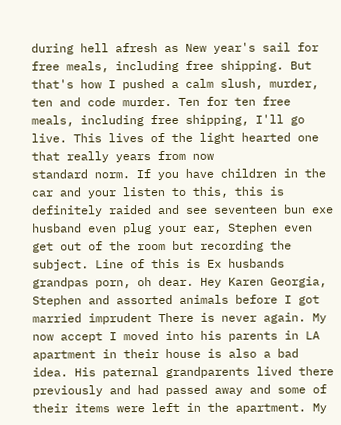during hell afresh as New year's sail for free meals, including free shipping. But that's how I pushed a calm slush, murder, ten and code murder. Ten for ten free meals, including free shipping, I'll go live. This lives of the light hearted one that really years from now
standard norm. If you have children in the car and your listen to this, this is definitely raided and see seventeen bun exe husband even plug your ear, Stephen even get out of the room but recording the subject. Line of this is Ex husbands grandpas porn, oh dear. Hey Karen Georgia, Stephen and assorted animals before I got married imprudent There is never again. My now accept I moved into his parents in LA apartment in their house is also a bad idea. His paternal grandparents lived there previously and had passed away and some of their items were left in the apartment. My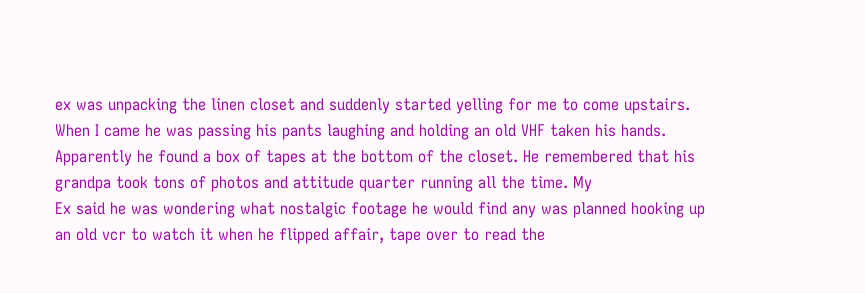ex was unpacking the linen closet and suddenly started yelling for me to come upstairs. When I came he was passing his pants laughing and holding an old VHF taken his hands. Apparently he found a box of tapes at the bottom of the closet. He remembered that his grandpa took tons of photos and attitude quarter running all the time. My
Ex said he was wondering what nostalgic footage he would find any was planned hooking up an old vcr to watch it when he flipped affair, tape over to read the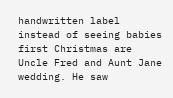handwritten label instead of seeing babies first Christmas are Uncle Fred and Aunt Jane wedding. He saw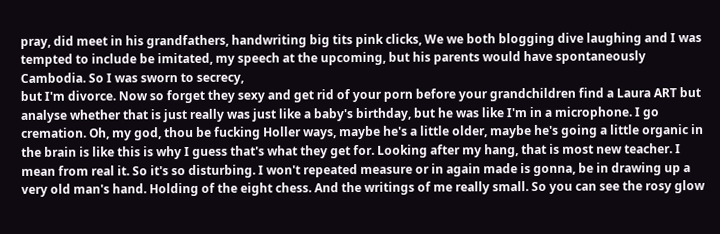pray, did meet in his grandfathers, handwriting big tits pink clicks, We we both blogging dive laughing and I was tempted to include be imitated, my speech at the upcoming, but his parents would have spontaneously Cambodia. So I was sworn to secrecy,
but I'm divorce. Now so forget they sexy and get rid of your porn before your grandchildren find a Laura ART but analyse whether that is just really was just like a baby's birthday, but he was like I'm in a microphone. I go cremation. Oh, my god, thou be fucking Holler ways, maybe he's a little older, maybe he's going a little organic in the brain is like this is why I guess that's what they get for. Looking after my hang, that is most new teacher. I mean from real it. So it's so disturbing. I won't repeated measure or in again made is gonna, be in drawing up a very old man's hand. Holding of the eight chess. And the writings of me really small. So you can see the rosy glow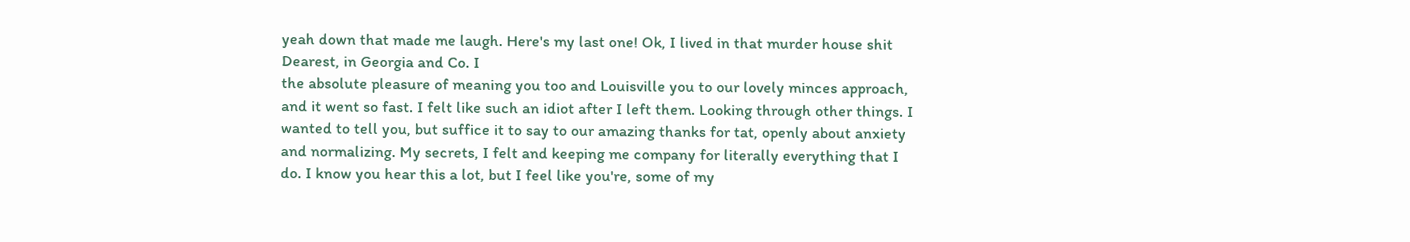yeah down that made me laugh. Here's my last one! Ok, I lived in that murder house shit Dearest, in Georgia and Co. I
the absolute pleasure of meaning you too and Louisville you to our lovely minces approach, and it went so fast. I felt like such an idiot after I left them. Looking through other things. I wanted to tell you, but suffice it to say to our amazing thanks for tat, openly about anxiety and normalizing. My secrets, I felt and keeping me company for literally everything that I do. I know you hear this a lot, but I feel like you're, some of my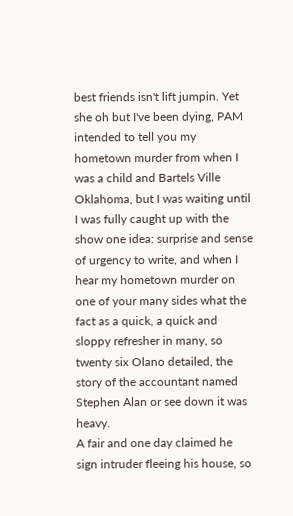best friends isn't lift jumpin. Yet she oh but I've been dying, PAM intended to tell you my hometown murder from when I was a child and Bartels Ville Oklahoma, but I was waiting until I was fully caught up with the show one idea: surprise and sense of urgency to write, and when I hear my hometown murder on one of your many sides what the fact as a quick, a quick and sloppy refresher in many, so twenty six Olano detailed, the story of the accountant named Stephen Alan or see down it was heavy.
A fair and one day claimed he sign intruder fleeing his house, so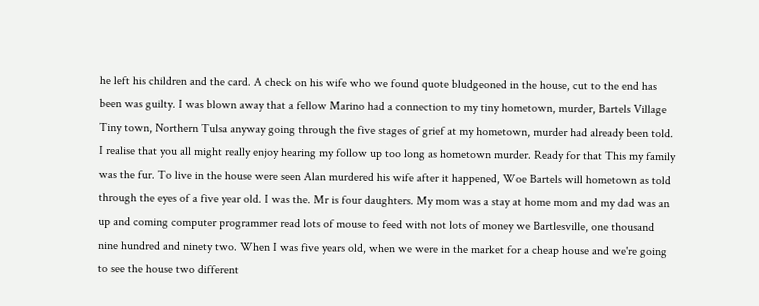he left his children and the card. A check on his wife who we found quote bludgeoned in the house, cut to the end has been was guilty. I was blown away that a fellow Marino had a connection to my tiny hometown, murder, Bartels Village Tiny town, Northern Tulsa anyway going through the five stages of grief at my hometown, murder had already been told. I realise that you all might really enjoy hearing my follow up too long as hometown murder. Ready for that This my family was the fur. To live in the house were seen Alan murdered his wife after it happened, Woe Bartels will hometown as told through the eyes of a five year old. I was the. Mr is four daughters. My mom was a stay at home mom and my dad was an up and coming computer programmer read lots of mouse to feed with not lots of money we Bartlesville, one thousand nine hundred and ninety two. When I was five years old, when we were in the market for a cheap house and we're going to see the house two different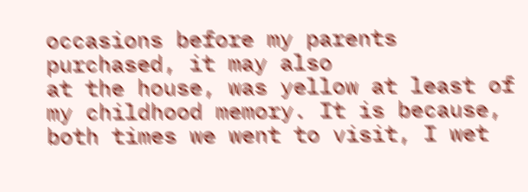occasions before my parents purchased, it may also
at the house, was yellow at least of my childhood memory. It is because, both times we went to visit, I wet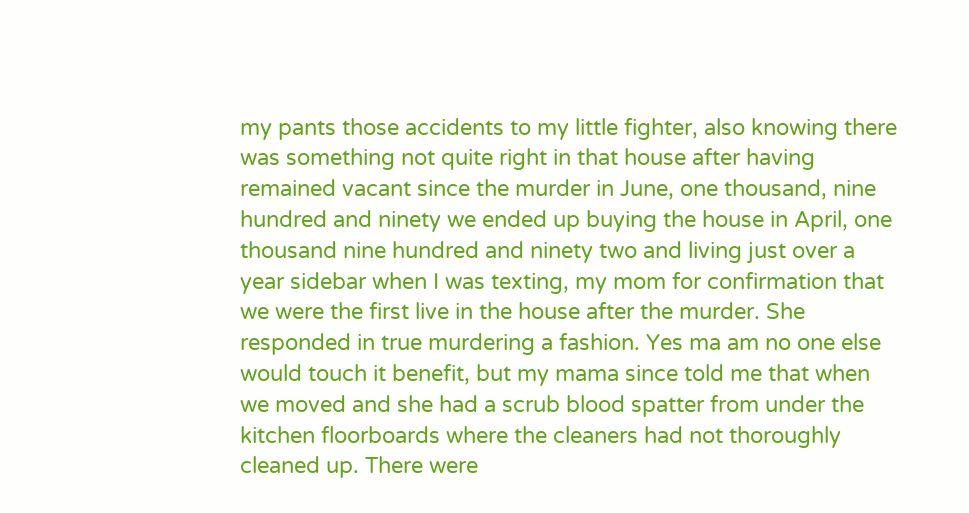my pants those accidents to my little fighter, also knowing there was something not quite right in that house after having remained vacant since the murder in June, one thousand, nine hundred and ninety we ended up buying the house in April, one thousand nine hundred and ninety two and living just over a year sidebar when I was texting, my mom for confirmation that we were the first live in the house after the murder. She responded in true murdering a fashion. Yes ma am no one else would touch it benefit, but my mama since told me that when we moved and she had a scrub blood spatter from under the kitchen floorboards where the cleaners had not thoroughly cleaned up. There were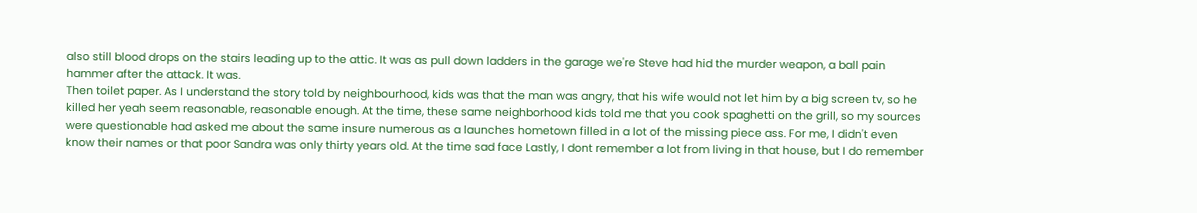also still blood drops on the stairs leading up to the attic. It was as pull down ladders in the garage we're Steve had hid the murder weapon, a ball pain hammer after the attack. It was.
Then toilet paper. As I understand the story told by neighbourhood, kids was that the man was angry, that his wife would not let him by a big screen tv, so he killed her yeah seem reasonable, reasonable enough. At the time, these same neighborhood kids told me that you cook spaghetti on the grill, so my sources were questionable had asked me about the same insure numerous as a launches hometown filled in a lot of the missing piece ass. For me, I didn't even know their names or that poor Sandra was only thirty years old. At the time sad face Lastly, I dont remember a lot from living in that house, but I do remember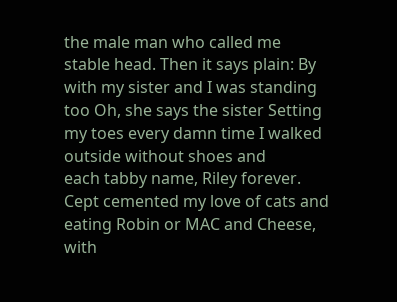the male man who called me stable head. Then it says plain: By with my sister and I was standing too Oh, she says the sister Setting my toes every damn time I walked outside without shoes and
each tabby name, Riley forever. Cept cemented my love of cats and eating Robin or MAC and Cheese, with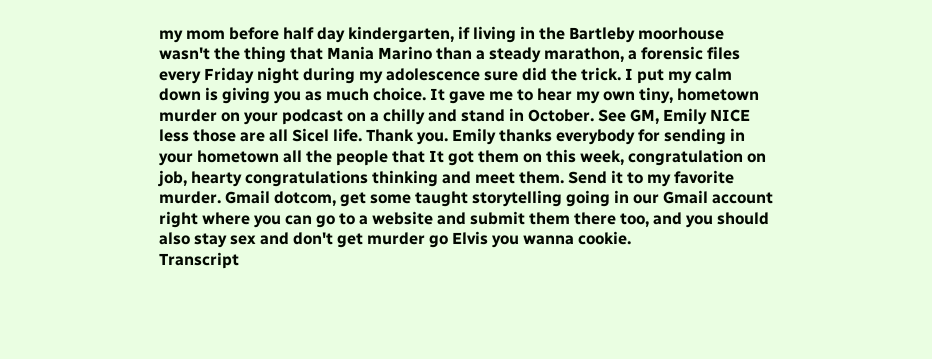my mom before half day kindergarten, if living in the Bartleby moorhouse wasn't the thing that Mania Marino than a steady marathon, a forensic files every Friday night during my adolescence sure did the trick. I put my calm down is giving you as much choice. It gave me to hear my own tiny, hometown murder on your podcast on a chilly and stand in October. See GM, Emily NICE less those are all Sicel life. Thank you. Emily thanks everybody for sending in your hometown all the people that It got them on this week, congratulation on job, hearty congratulations thinking and meet them. Send it to my favorite murder. Gmail dotcom, get some taught storytelling going in our Gmail account right where you can go to a website and submit them there too, and you should also stay sex and don't get murder go Elvis you wanna cookie.
Transcript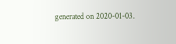generated on 2020-01-03.